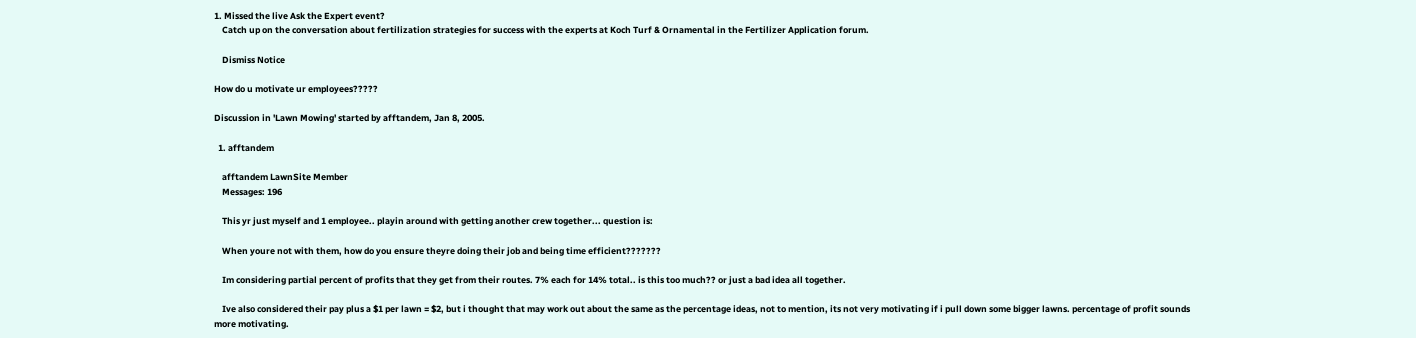1. Missed the live Ask the Expert event?
    Catch up on the conversation about fertilization strategies for success with the experts at Koch Turf & Ornamental in the Fertilizer Application forum.

    Dismiss Notice

How do u motivate ur employees?????

Discussion in 'Lawn Mowing' started by afftandem, Jan 8, 2005.

  1. afftandem

    afftandem LawnSite Member
    Messages: 196

    This yr just myself and 1 employee.. playin around with getting another crew together... question is:

    When youre not with them, how do you ensure theyre doing their job and being time efficient???????

    Im considering partial percent of profits that they get from their routes. 7% each for 14% total.. is this too much?? or just a bad idea all together.

    Ive also considered their pay plus a $1 per lawn = $2, but i thought that may work out about the same as the percentage ideas, not to mention, its not very motivating if i pull down some bigger lawns. percentage of profit sounds more motivating.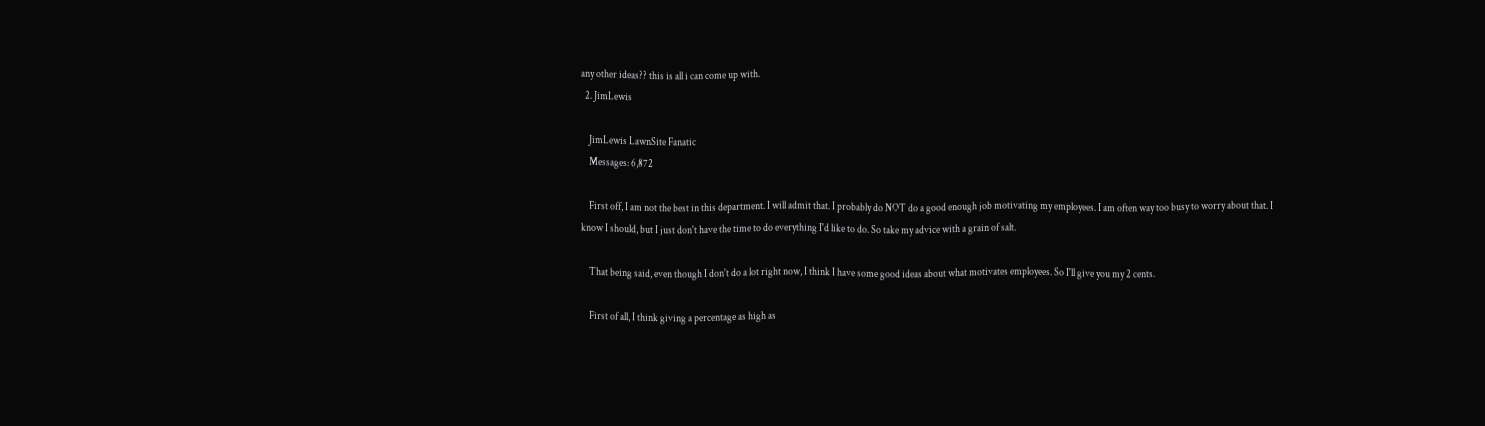any other ideas?? this is all i can come up with.
  2. JimLewis

    JimLewis LawnSite Fanatic
    Messages: 6,872

    First off, I am not the best in this department. I will admit that. I probably do NOT do a good enough job motivating my employees. I am often way too busy to worry about that. I know I should, but I just don't have the time to do everything I'd like to do. So take my advice with a grain of salt.

    That being said, even though I don't do a lot right now, I think I have some good ideas about what motivates employees. So I'll give you my 2 cents.

    First of all, I think giving a percentage as high as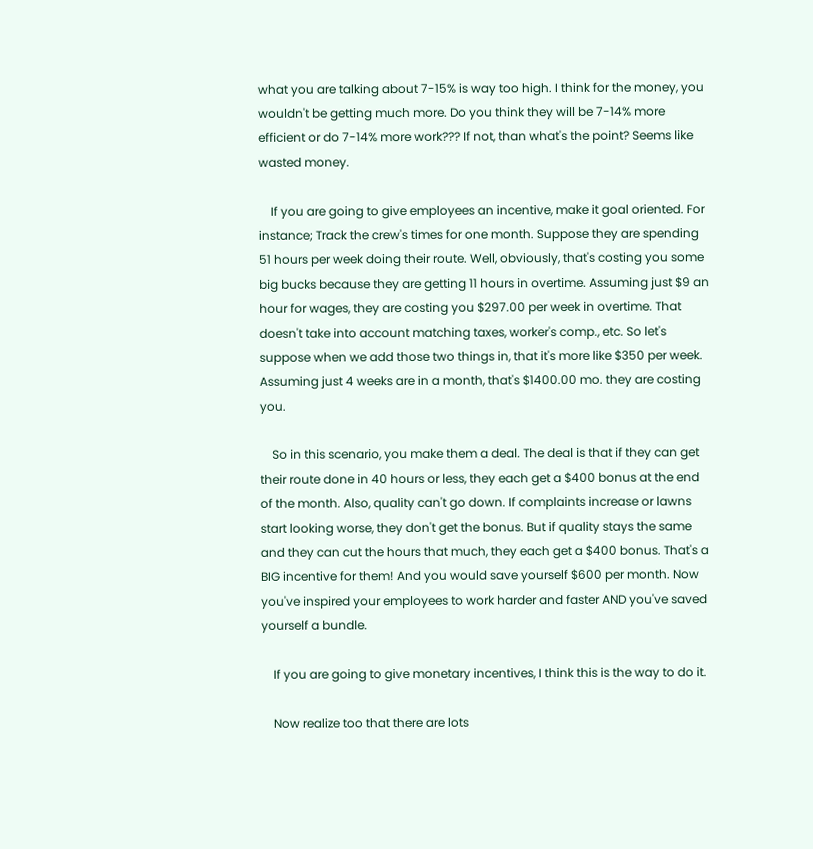what you are talking about 7-15% is way too high. I think for the money, you wouldn't be getting much more. Do you think they will be 7-14% more efficient or do 7-14% more work??? If not, than what's the point? Seems like wasted money.

    If you are going to give employees an incentive, make it goal oriented. For instance; Track the crew's times for one month. Suppose they are spending 51 hours per week doing their route. Well, obviously, that's costing you some big bucks because they are getting 11 hours in overtime. Assuming just $9 an hour for wages, they are costing you $297.00 per week in overtime. That doesn't take into account matching taxes, worker's comp., etc. So let's suppose when we add those two things in, that it's more like $350 per week. Assuming just 4 weeks are in a month, that's $1400.00 mo. they are costing you.

    So in this scenario, you make them a deal. The deal is that if they can get their route done in 40 hours or less, they each get a $400 bonus at the end of the month. Also, quality can't go down. If complaints increase or lawns start looking worse, they don't get the bonus. But if quality stays the same and they can cut the hours that much, they each get a $400 bonus. That's a BIG incentive for them! And you would save yourself $600 per month. Now you've inspired your employees to work harder and faster AND you've saved yourself a bundle.

    If you are going to give monetary incentives, I think this is the way to do it.

    Now realize too that there are lots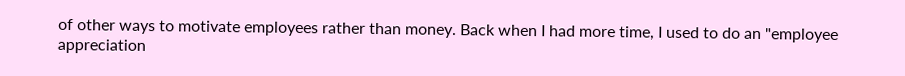of other ways to motivate employees rather than money. Back when I had more time, I used to do an "employee appreciation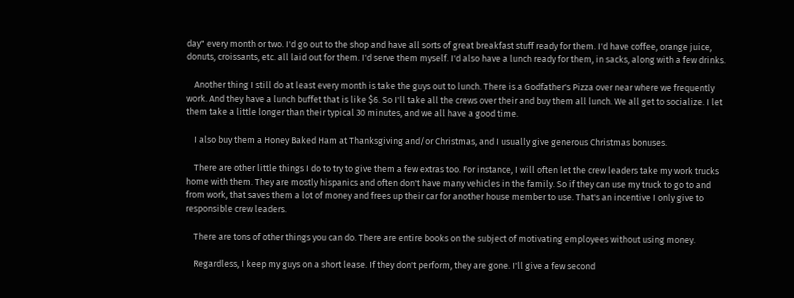day" every month or two. I'd go out to the shop and have all sorts of great breakfast stuff ready for them. I'd have coffee, orange juice, donuts, croissants, etc. all laid out for them. I'd serve them myself. I'd also have a lunch ready for them, in sacks, along with a few drinks.

    Another thing I still do at least every month is take the guys out to lunch. There is a Godfather's Pizza over near where we frequently work. And they have a lunch buffet that is like $6. So I'll take all the crews over their and buy them all lunch. We all get to socialize. I let them take a little longer than their typical 30 minutes, and we all have a good time.

    I also buy them a Honey Baked Ham at Thanksgiving and/or Christmas, and I usually give generous Christmas bonuses.

    There are other little things I do to try to give them a few extras too. For instance, I will often let the crew leaders take my work trucks home with them. They are mostly hispanics and often don't have many vehicles in the family. So if they can use my truck to go to and from work, that saves them a lot of money and frees up their car for another house member to use. That's an incentive I only give to responsible crew leaders.

    There are tons of other things you can do. There are entire books on the subject of motivating employees without using money.

    Regardless, I keep my guys on a short lease. If they don't perform, they are gone. I'll give a few second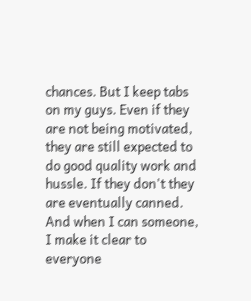chances. But I keep tabs on my guys. Even if they are not being motivated, they are still expected to do good quality work and hussle. If they don't they are eventually canned. And when I can someone, I make it clear to everyone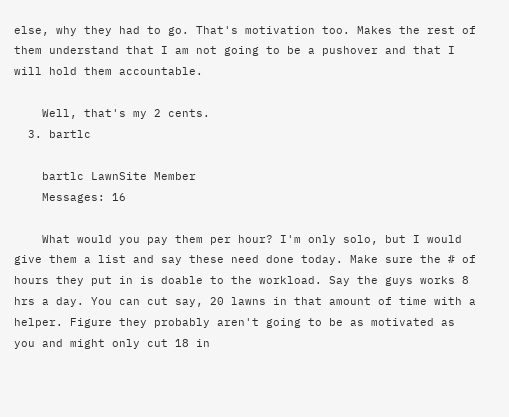else, why they had to go. That's motivation too. Makes the rest of them understand that I am not going to be a pushover and that I will hold them accountable.

    Well, that's my 2 cents.
  3. bartlc

    bartlc LawnSite Member
    Messages: 16

    What would you pay them per hour? I'm only solo, but I would give them a list and say these need done today. Make sure the # of hours they put in is doable to the workload. Say the guys works 8 hrs a day. You can cut say, 20 lawns in that amount of time with a helper. Figure they probably aren't going to be as motivated as you and might only cut 18 in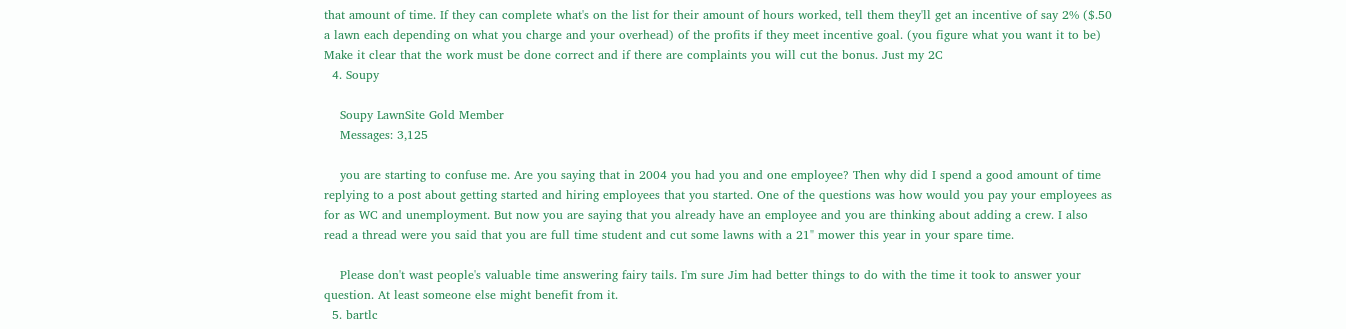that amount of time. If they can complete what's on the list for their amount of hours worked, tell them they'll get an incentive of say 2% ($.50 a lawn each depending on what you charge and your overhead) of the profits if they meet incentive goal. (you figure what you want it to be) Make it clear that the work must be done correct and if there are complaints you will cut the bonus. Just my 2C
  4. Soupy

    Soupy LawnSite Gold Member
    Messages: 3,125

    you are starting to confuse me. Are you saying that in 2004 you had you and one employee? Then why did I spend a good amount of time replying to a post about getting started and hiring employees that you started. One of the questions was how would you pay your employees as for as WC and unemployment. But now you are saying that you already have an employee and you are thinking about adding a crew. I also read a thread were you said that you are full time student and cut some lawns with a 21" mower this year in your spare time.

    Please don't wast people's valuable time answering fairy tails. I'm sure Jim had better things to do with the time it took to answer your question. At least someone else might benefit from it.
  5. bartlc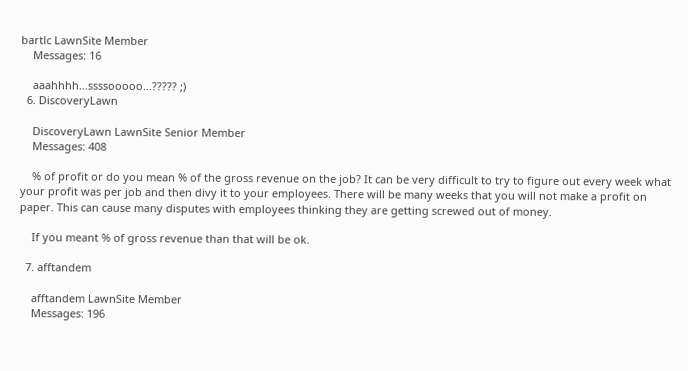bartlc LawnSite Member
    Messages: 16

    aaahhhh...ssssooooo...????? ;)
  6. DiscoveryLawn

    DiscoveryLawn LawnSite Senior Member
    Messages: 408

    % of profit or do you mean % of the gross revenue on the job? It can be very difficult to try to figure out every week what your profit was per job and then divy it to your employees. There will be many weeks that you will not make a profit on paper. This can cause many disputes with employees thinking they are getting screwed out of money.

    If you meant % of gross revenue than that will be ok.

  7. afftandem

    afftandem LawnSite Member
    Messages: 196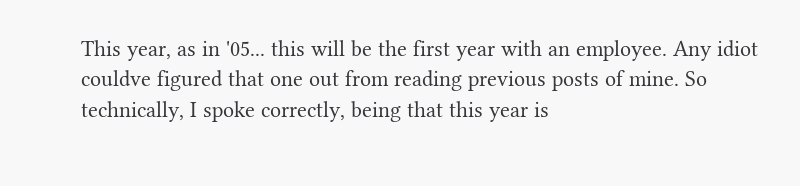This year, as in '05... this will be the first year with an employee. Any idiot couldve figured that one out from reading previous posts of mine. So technically, I spoke correctly, being that this year is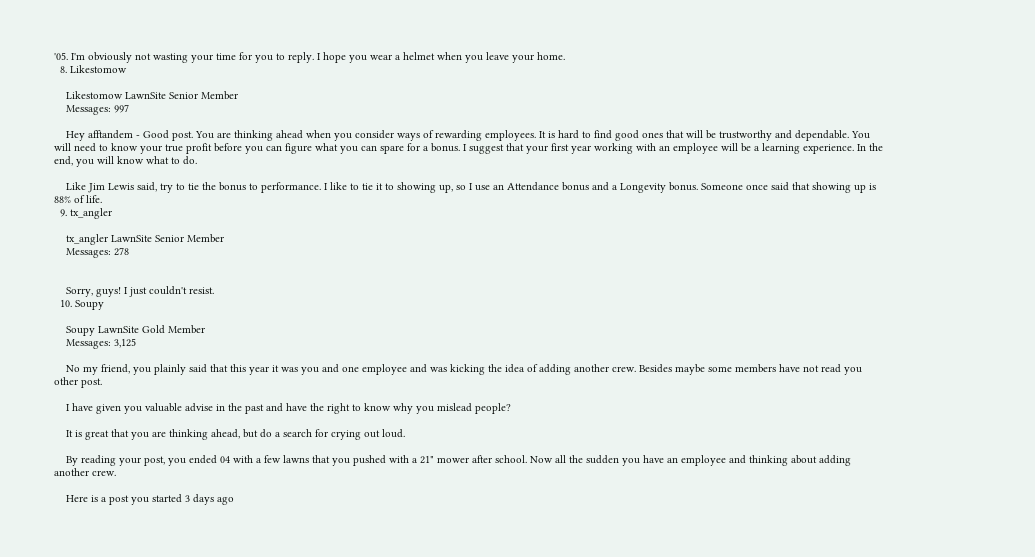'05. I'm obviously not wasting your time for you to reply. I hope you wear a helmet when you leave your home.
  8. Likestomow

    Likestomow LawnSite Senior Member
    Messages: 997

    Hey afftandem - Good post. You are thinking ahead when you consider ways of rewarding employees. It is hard to find good ones that will be trustworthy and dependable. You will need to know your true profit before you can figure what you can spare for a bonus. I suggest that your first year working with an employee will be a learning experience. In the end, you will know what to do.

    Like Jim Lewis said, try to tie the bonus to performance. I like to tie it to showing up, so I use an Attendance bonus and a Longevity bonus. Someone once said that showing up is 88% of life.
  9. tx_angler

    tx_angler LawnSite Senior Member
    Messages: 278


    Sorry, guys! I just couldn't resist.
  10. Soupy

    Soupy LawnSite Gold Member
    Messages: 3,125

    No my friend, you plainly said that this year it was you and one employee and was kicking the idea of adding another crew. Besides maybe some members have not read you other post.

    I have given you valuable advise in the past and have the right to know why you mislead people?

    It is great that you are thinking ahead, but do a search for crying out loud.

    By reading your post, you ended 04 with a few lawns that you pushed with a 21" mower after school. Now all the sudden you have an employee and thinking about adding another crew.

    Here is a post you started 3 days ago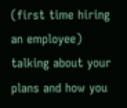(first time hiring an employee) talking about your plans and how you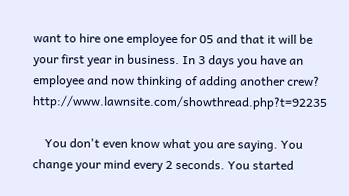want to hire one employee for 05 and that it will be your first year in business. In 3 days you have an employee and now thinking of adding another crew? http://www.lawnsite.com/showthread.php?t=92235

    You don't even know what you are saying. You change your mind every 2 seconds. You started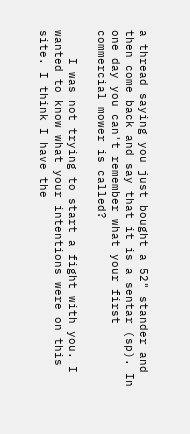a thread saying you just bought a 52" stander and then come back and say that it is a sentar (sp). In one day you can't remember what your first commercial mower is called?

    I was not trying to start a fight with you. I wanted to know what your intentions were on this site. I think I have the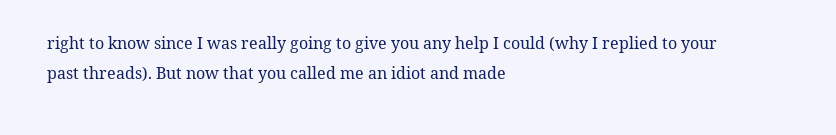right to know since I was really going to give you any help I could (why I replied to your past threads). But now that you called me an idiot and made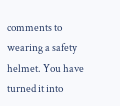comments to wearing a safety helmet. You have turned it into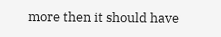more then it should have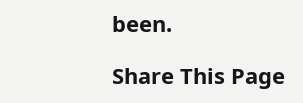been.

Share This Page